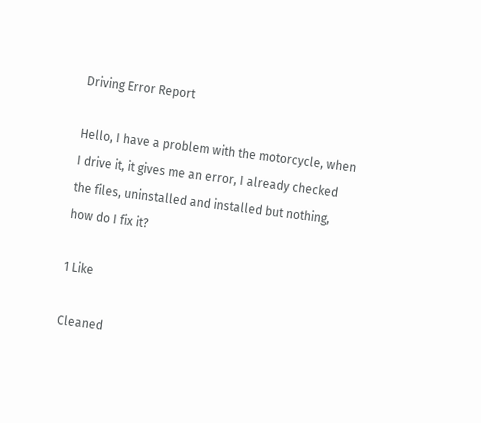Driving Error Report

Hello, I have a problem with the motorcycle, when I drive it, it gives me an error, I already checked the files, uninstalled and installed but nothing, how do I fix it?

1 Like

Cleaned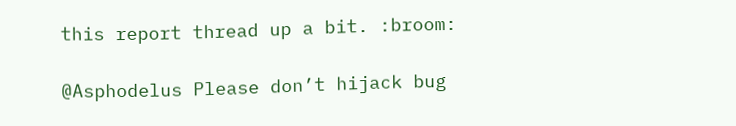this report thread up a bit. :broom:

@Asphodelus Please don’t hijack bug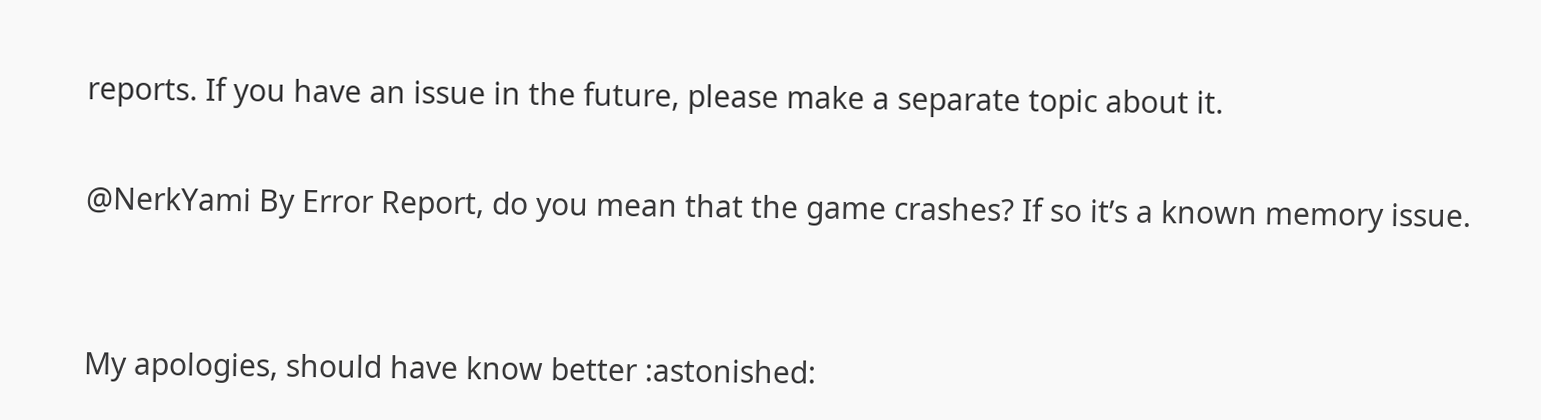reports. If you have an issue in the future, please make a separate topic about it.

@NerkYami By Error Report, do you mean that the game crashes? If so it’s a known memory issue.


My apologies, should have know better :astonished: